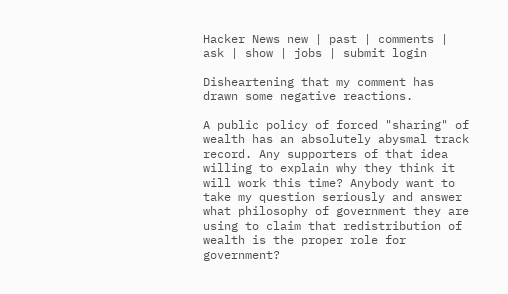Hacker News new | past | comments | ask | show | jobs | submit login

Disheartening that my comment has drawn some negative reactions.

A public policy of forced "sharing" of wealth has an absolutely abysmal track record. Any supporters of that idea willing to explain why they think it will work this time? Anybody want to take my question seriously and answer what philosophy of government they are using to claim that redistribution of wealth is the proper role for government?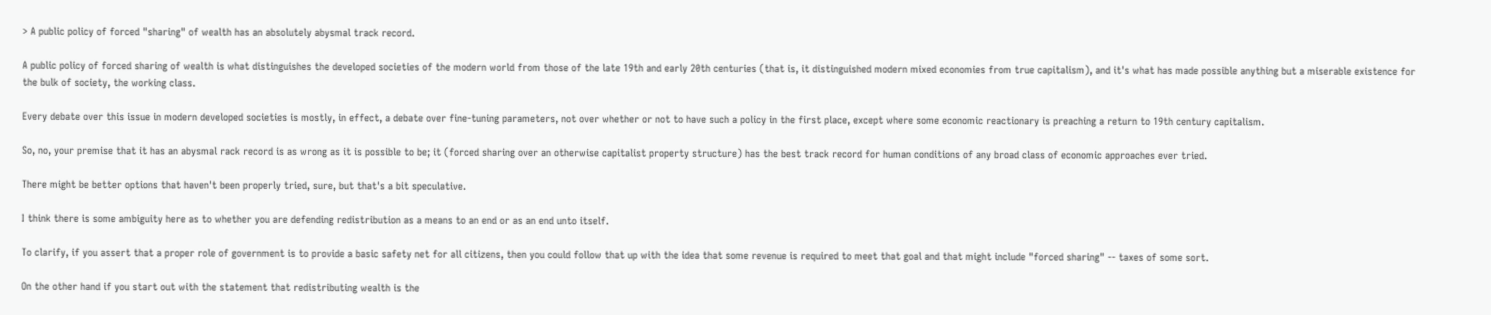> A public policy of forced "sharing" of wealth has an absolutely abysmal track record.

A public policy of forced sharing of wealth is what distinguishes the developed societies of the modern world from those of the late 19th and early 20th centuries (that is, it distinguished modern mixed economies from true capitalism), and it's what has made possible anything but a miserable existence for the bulk of society, the working class.

Every debate over this issue in modern developed societies is mostly, in effect, a debate over fine-tuning parameters, not over whether or not to have such a policy in the first place, except where some economic reactionary is preaching a return to 19th century capitalism.

So, no, your premise that it has an abysmal rack record is as wrong as it is possible to be; it (forced sharing over an otherwise capitalist property structure) has the best track record for human conditions of any broad class of economic approaches ever tried.

There might be better options that haven't been properly tried, sure, but that's a bit speculative.

I think there is some ambiguity here as to whether you are defending redistribution as a means to an end or as an end unto itself.

To clarify, if you assert that a proper role of government is to provide a basic safety net for all citizens, then you could follow that up with the idea that some revenue is required to meet that goal and that might include "forced sharing" -- taxes of some sort.

On the other hand if you start out with the statement that redistributing wealth is the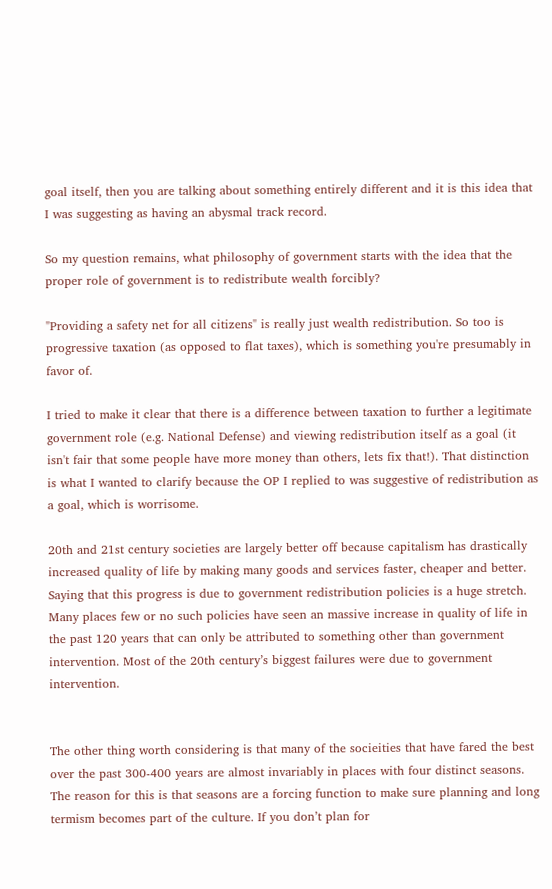goal itself, then you are talking about something entirely different and it is this idea that I was suggesting as having an abysmal track record.

So my question remains, what philosophy of government starts with the idea that the proper role of government is to redistribute wealth forcibly?

"Providing a safety net for all citizens" is really just wealth redistribution. So too is progressive taxation (as opposed to flat taxes), which is something you're presumably in favor of.

I tried to make it clear that there is a difference between taxation to further a legitimate government role (e.g. National Defense) and viewing redistribution itself as a goal (it isn't fair that some people have more money than others, lets fix that!). That distinction is what I wanted to clarify because the OP I replied to was suggestive of redistribution as a goal, which is worrisome.

20th and 21st century societies are largely better off because capitalism has drastically increased quality of life by making many goods and services faster, cheaper and better. Saying that this progress is due to government redistribution policies is a huge stretch. Many places few or no such policies have seen an massive increase in quality of life in the past 120 years that can only be attributed to something other than government intervention. Most of the 20th century’s biggest failures were due to government intervention.


The other thing worth considering is that many of the socieities that have fared the best over the past 300-400 years are almost invariably in places with four distinct seasons. The reason for this is that seasons are a forcing function to make sure planning and long termism becomes part of the culture. If you don’t plan for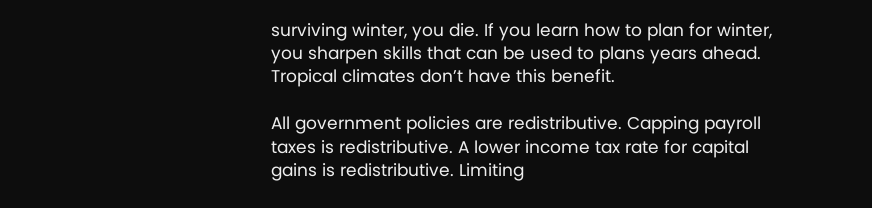surviving winter, you die. If you learn how to plan for winter, you sharpen skills that can be used to plans years ahead. Tropical climates don’t have this benefit.

All government policies are redistributive. Capping payroll taxes is redistributive. A lower income tax rate for capital gains is redistributive. Limiting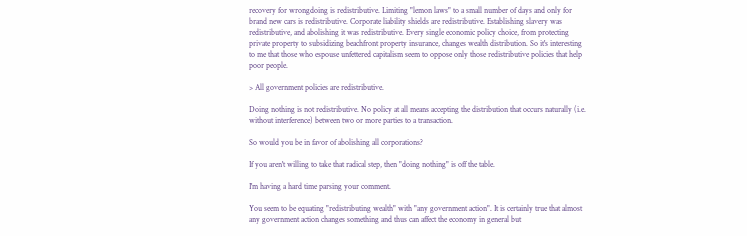recovery for wrongdoing is redistributive. Limiting "lemon laws" to a small number of days and only for brand new cars is redistributive. Corporate liability shields are redistributive. Establishing slavery was redistributive, and abolishing it was redistributive. Every single economic policy choice, from protecting private property to subsidizing beachfront property insurance, changes wealth distribution. So it's interesting to me that those who espouse unfettered capitalism seem to oppose only those redistributive policies that help poor people.

> All government policies are redistributive.

Doing nothing is not redistributive. No policy at all means accepting the distribution that occurs naturally (i.e. without interference) between two or more parties to a transaction.

So would you be in favor of abolishing all corporations?

If you aren't willing to take that radical step, then "doing nothing" is off the table.

I'm having a hard time parsing your comment.

You seem to be equating "redistributing wealth" with "any government action". It is certainly true that almost any government action changes something and thus can affect the economy in general but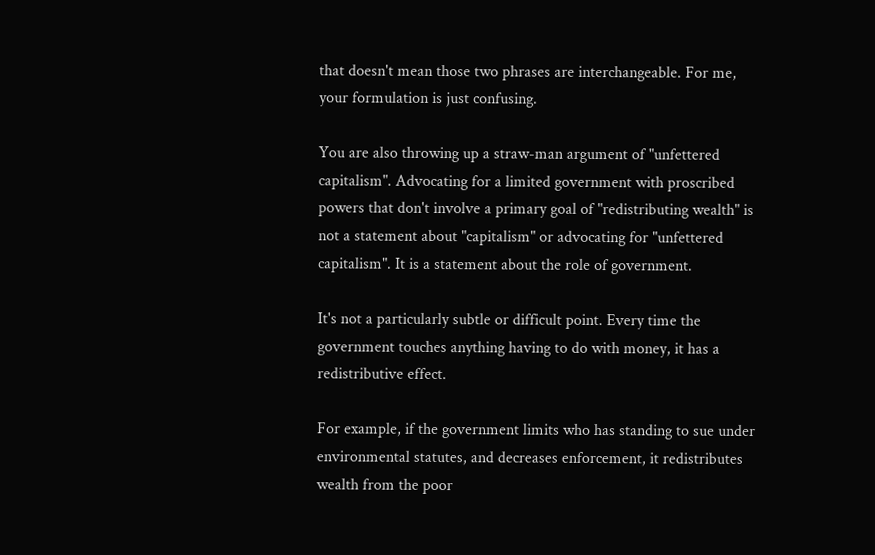that doesn't mean those two phrases are interchangeable. For me, your formulation is just confusing.

You are also throwing up a straw-man argument of "unfettered capitalism". Advocating for a limited government with proscribed powers that don't involve a primary goal of "redistributing wealth" is not a statement about "capitalism" or advocating for "unfettered capitalism". It is a statement about the role of government.

It's not a particularly subtle or difficult point. Every time the government touches anything having to do with money, it has a redistributive effect.

For example, if the government limits who has standing to sue under environmental statutes, and decreases enforcement, it redistributes wealth from the poor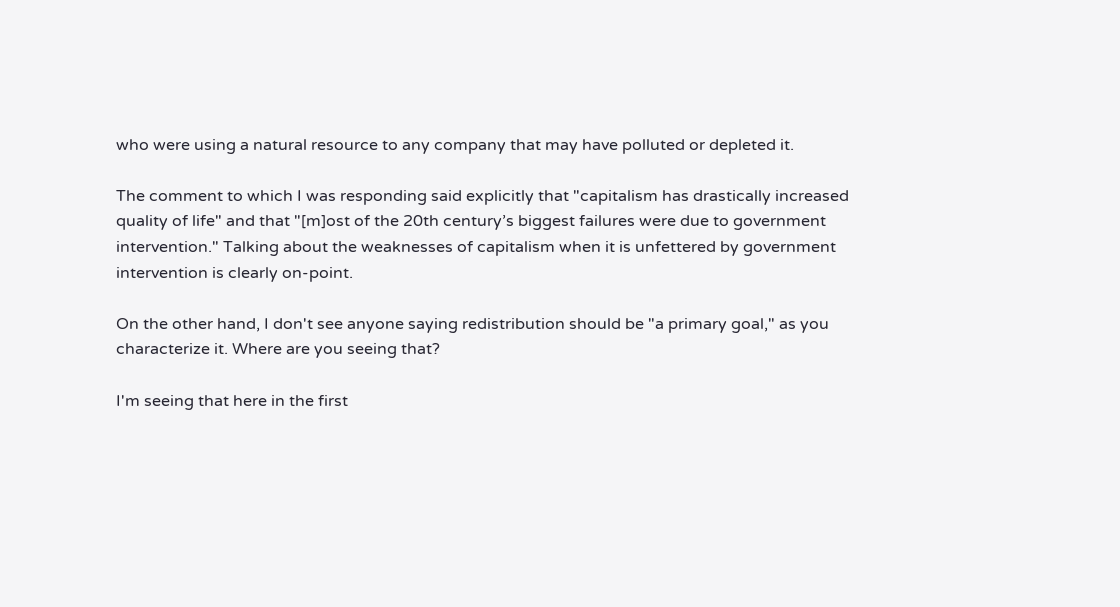who were using a natural resource to any company that may have polluted or depleted it.

The comment to which I was responding said explicitly that "capitalism has drastically increased quality of life" and that "[m]ost of the 20th century’s biggest failures were due to government intervention." Talking about the weaknesses of capitalism when it is unfettered by government intervention is clearly on-point.

On the other hand, I don't see anyone saying redistribution should be "a primary goal," as you characterize it. Where are you seeing that?

I'm seeing that here in the first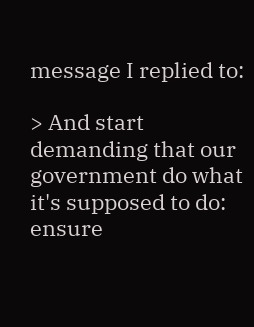message I replied to:

> And start demanding that our government do what it's supposed to do: ensure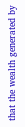that the wealth generated by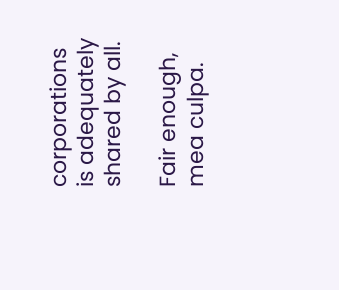corporations is adequately shared by all.

Fair enough, mea culpa.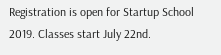Registration is open for Startup School 2019. Classes start July 22nd.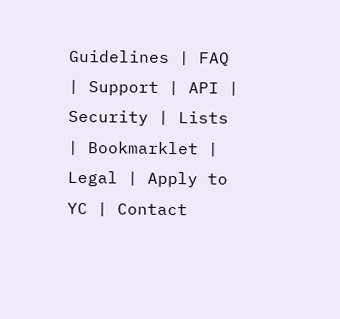Guidelines | FAQ | Support | API | Security | Lists | Bookmarklet | Legal | Apply to YC | Contact